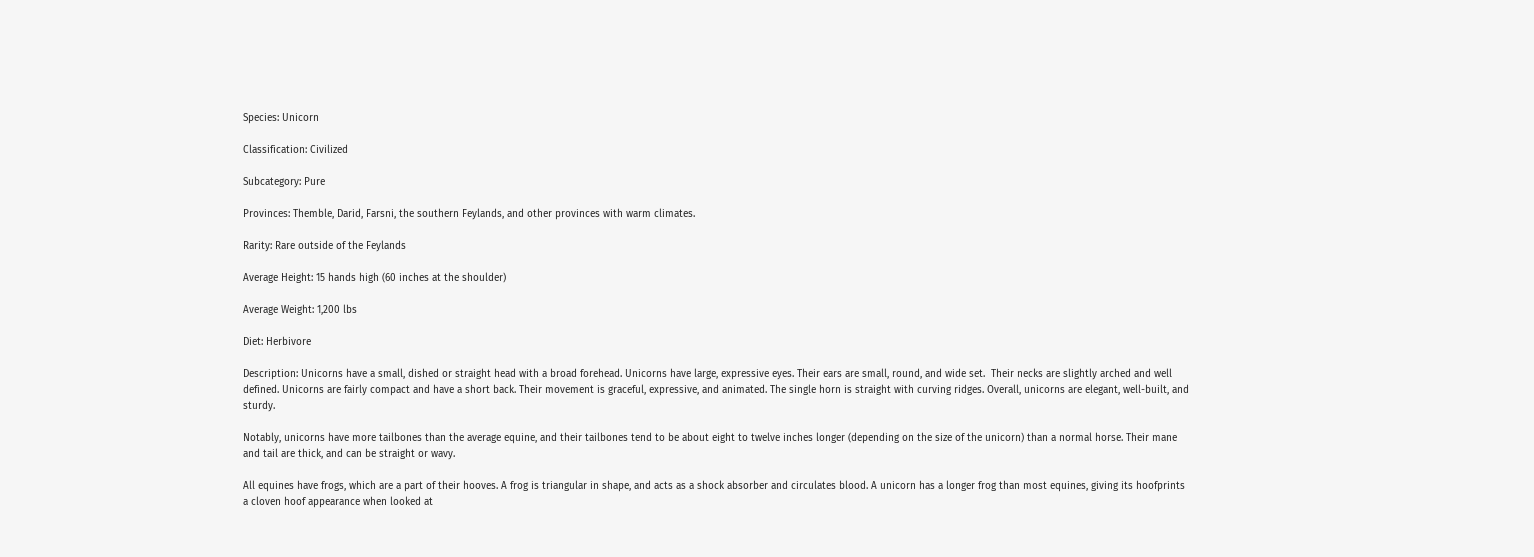Species: Unicorn

Classification: Civilized

Subcategory: Pure

Provinces: Themble, Darid, Farsni, the southern Feylands, and other provinces with warm climates.

Rarity: Rare outside of the Feylands

Average Height: 15 hands high (60 inches at the shoulder)

Average Weight: 1,200 lbs

Diet: Herbivore

Description: Unicorns have a small, dished or straight head with a broad forehead. Unicorns have large, expressive eyes. Their ears are small, round, and wide set.  Their necks are slightly arched and well defined. Unicorns are fairly compact and have a short back. Their movement is graceful, expressive, and animated. The single horn is straight with curving ridges. Overall, unicorns are elegant, well-built, and sturdy.

Notably, unicorns have more tailbones than the average equine, and their tailbones tend to be about eight to twelve inches longer (depending on the size of the unicorn) than a normal horse. Their mane and tail are thick, and can be straight or wavy.

All equines have frogs, which are a part of their hooves. A frog is triangular in shape, and acts as a shock absorber and circulates blood. A unicorn has a longer frog than most equines, giving its hoofprints a cloven hoof appearance when looked at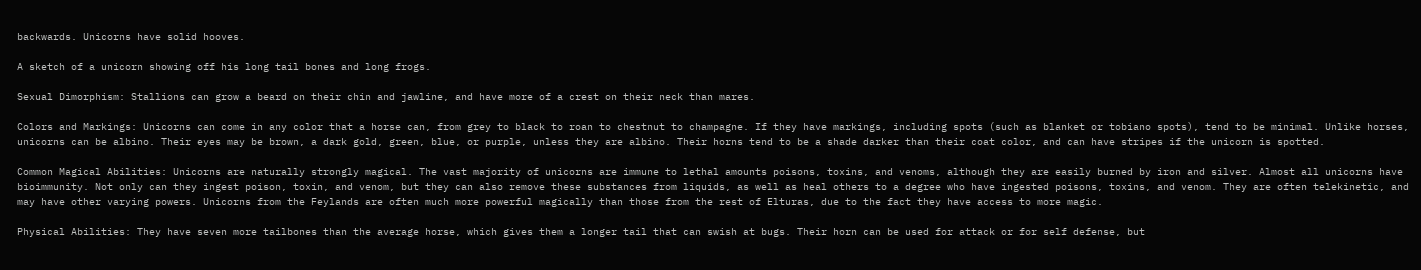backwards. Unicorns have solid hooves.

A sketch of a unicorn showing off his long tail bones and long frogs.

Sexual Dimorphism: Stallions can grow a beard on their chin and jawline, and have more of a crest on their neck than mares.

Colors and Markings: Unicorns can come in any color that a horse can, from grey to black to roan to chestnut to champagne. If they have markings, including spots (such as blanket or tobiano spots), tend to be minimal. Unlike horses, unicorns can be albino. Their eyes may be brown, a dark gold, green, blue, or purple, unless they are albino. Their horns tend to be a shade darker than their coat color, and can have stripes if the unicorn is spotted.

Common Magical Abilities: Unicorns are naturally strongly magical. The vast majority of unicorns are immune to lethal amounts poisons, toxins, and venoms, although they are easily burned by iron and silver. Almost all unicorns have bioimmunity. Not only can they ingest poison, toxin, and venom, but they can also remove these substances from liquids, as well as heal others to a degree who have ingested poisons, toxins, and venom. They are often telekinetic, and may have other varying powers. Unicorns from the Feylands are often much more powerful magically than those from the rest of Elturas, due to the fact they have access to more magic.

Physical Abilities: They have seven more tailbones than the average horse, which gives them a longer tail that can swish at bugs. Their horn can be used for attack or for self defense, but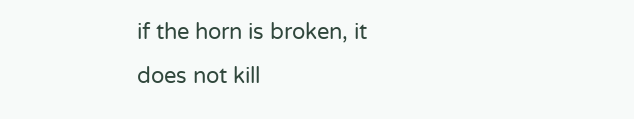if the horn is broken, it does not kill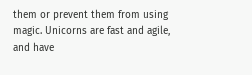them or prevent them from using magic. Unicorns are fast and agile, and have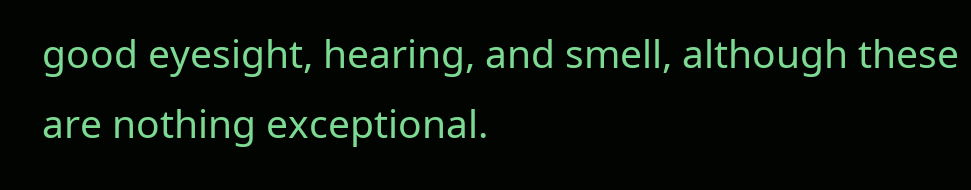good eyesight, hearing, and smell, although these are nothing exceptional.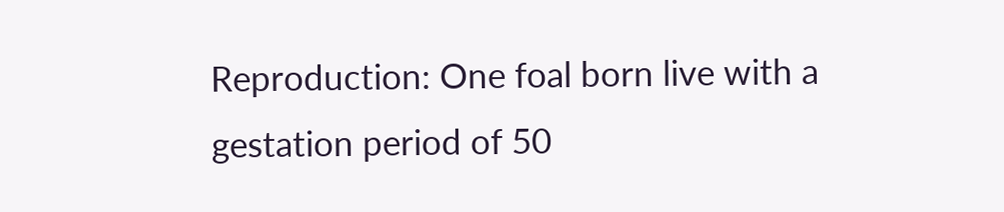Reproduction: One foal born live with a gestation period of 50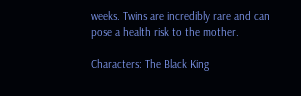weeks. Twins are incredibly rare and can pose a health risk to the mother.

Characters: The Black King